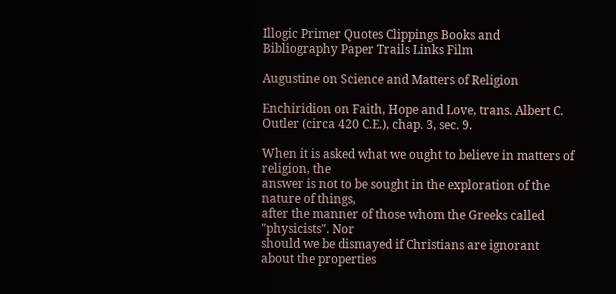Illogic Primer Quotes Clippings Books and Bibliography Paper Trails Links Film

Augustine on Science and Matters of Religion

Enchiridion on Faith, Hope and Love, trans. Albert C. Outler (circa 420 C.E.), chap. 3, sec. 9.

When it is asked what we ought to believe in matters of religion, the
answer is not to be sought in the exploration of the nature of things,
after the manner of those whom the Greeks called "physicists". Nor
should we be dismayed if Christians are ignorant about the properties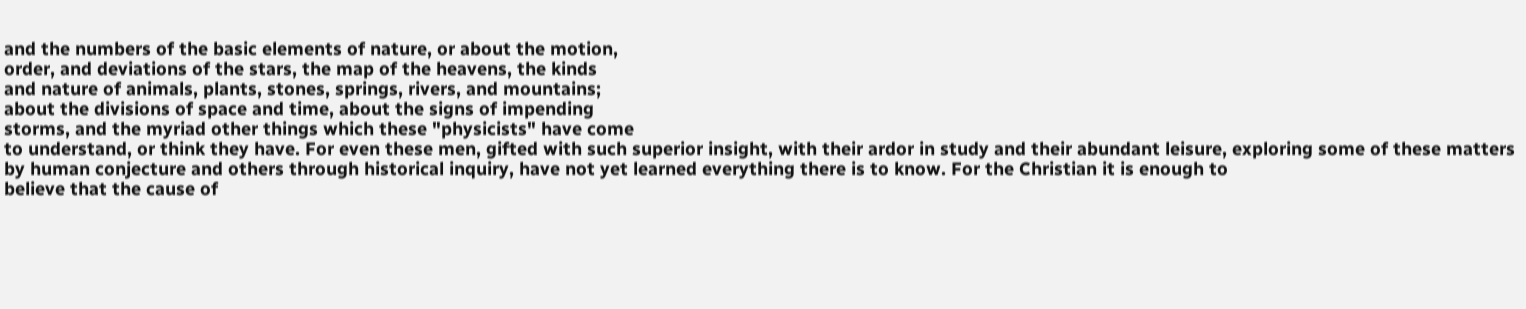and the numbers of the basic elements of nature, or about the motion,
order, and deviations of the stars, the map of the heavens, the kinds
and nature of animals, plants, stones, springs, rivers, and mountains;
about the divisions of space and time, about the signs of impending
storms, and the myriad other things which these "physicists" have come
to understand, or think they have. For even these men, gifted with such superior insight, with their ardor in study and their abundant leisure, exploring some of these matters by human conjecture and others through historical inquiry, have not yet learned everything there is to know. For the Christian it is enough to
believe that the cause of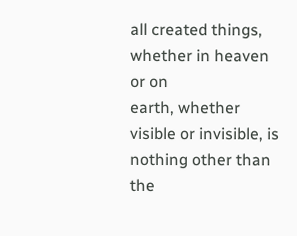all created things, whether in heaven or on
earth, whether visible or invisible, is nothing other than the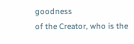goodness
of the Creator, who is the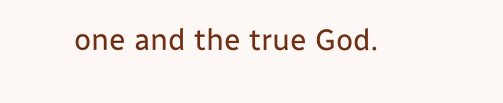one and the true God.